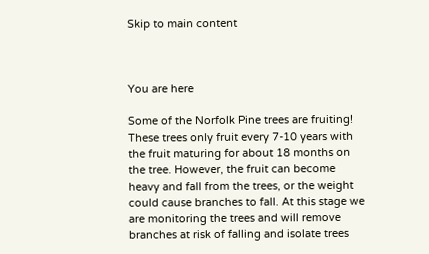Skip to main content



You are here

Some of the Norfolk Pine trees are fruiting! These trees only fruit every 7-10 years with the fruit maturing for about 18 months on the tree. However, the fruit can become heavy and fall from the trees, or the weight could cause branches to fall. At this stage we are monitoring the trees and will remove branches at risk of falling and isolate trees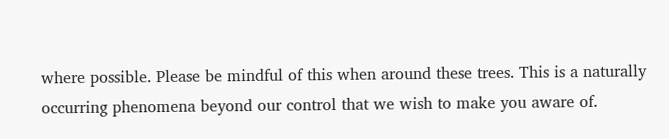where possible. Please be mindful of this when around these trees. This is a naturally occurring phenomena beyond our control that we wish to make you aware of.